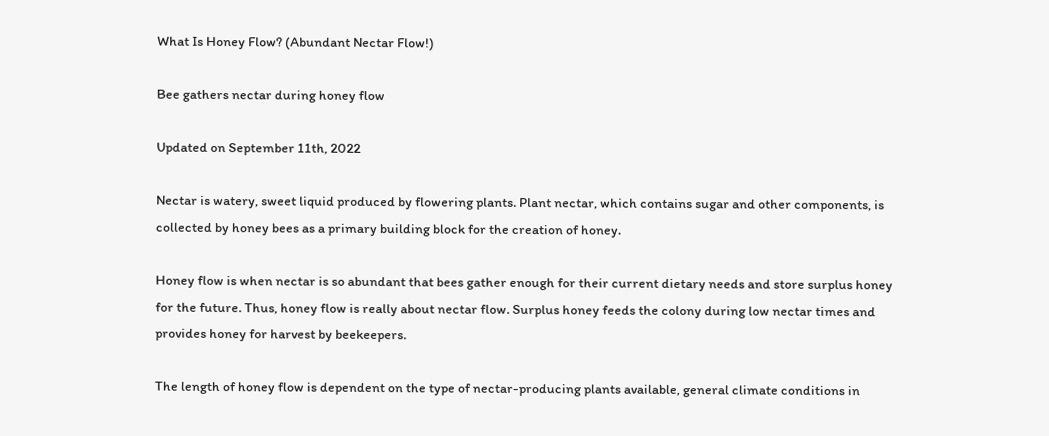What Is Honey Flow? (Abundant Nectar Flow!)

Bee gathers nectar during honey flow

Updated on September 11th, 2022

Nectar is watery, sweet liquid produced by flowering plants. Plant nectar, which contains sugar and other components, is collected by honey bees as a primary building block for the creation of honey.

Honey flow is when nectar is so abundant that bees gather enough for their current dietary needs and store surplus honey for the future. Thus, honey flow is really about nectar flow. Surplus honey feeds the colony during low nectar times and provides honey for harvest by beekeepers.

The length of honey flow is dependent on the type of nectar-producing plants available, general climate conditions in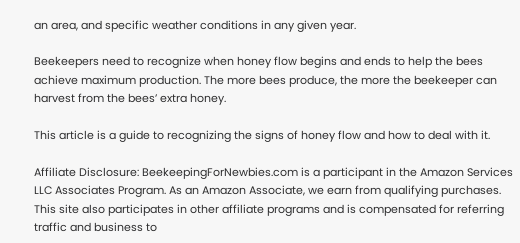an area, and specific weather conditions in any given year.

Beekeepers need to recognize when honey flow begins and ends to help the bees achieve maximum production. The more bees produce, the more the beekeeper can harvest from the bees’ extra honey.

This article is a guide to recognizing the signs of honey flow and how to deal with it.

Affiliate Disclosure: BeekeepingForNewbies.com is a participant in the Amazon Services LLC Associates Program. As an Amazon Associate, we earn from qualifying purchases. This site also participates in other affiliate programs and is compensated for referring traffic and business to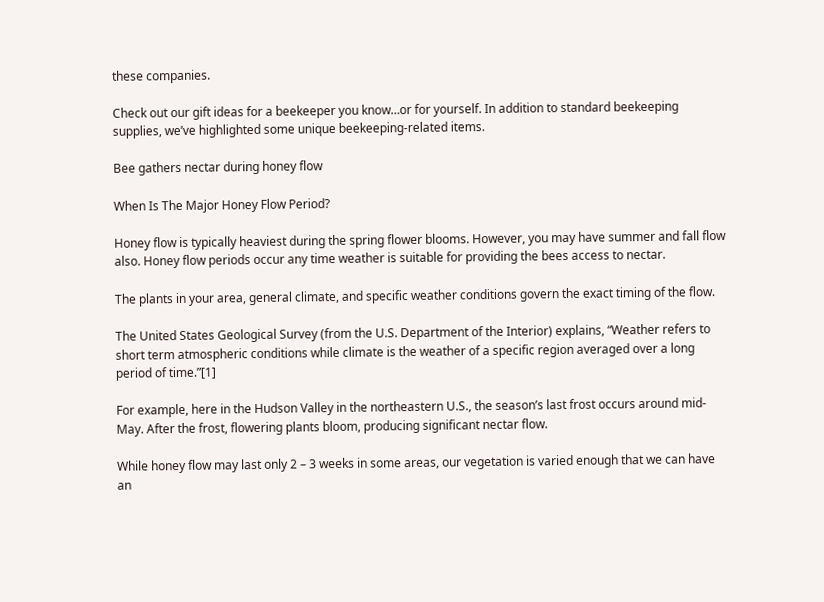these companies.

Check out our gift ideas for a beekeeper you know…or for yourself. In addition to standard beekeeping supplies, we’ve highlighted some unique beekeeping-related items.

Bee gathers nectar during honey flow

When Is The Major Honey Flow Period?

Honey flow is typically heaviest during the spring flower blooms. However, you may have summer and fall flow also. Honey flow periods occur any time weather is suitable for providing the bees access to nectar.

The plants in your area, general climate, and specific weather conditions govern the exact timing of the flow.

The United States Geological Survey (from the U.S. Department of the Interior) explains, “Weather refers to short term atmospheric conditions while climate is the weather of a specific region averaged over a long period of time.”[1]

For example, here in the Hudson Valley in the northeastern U.S., the season’s last frost occurs around mid-May. After the frost, flowering plants bloom, producing significant nectar flow.

While honey flow may last only 2 – 3 weeks in some areas, our vegetation is varied enough that we can have an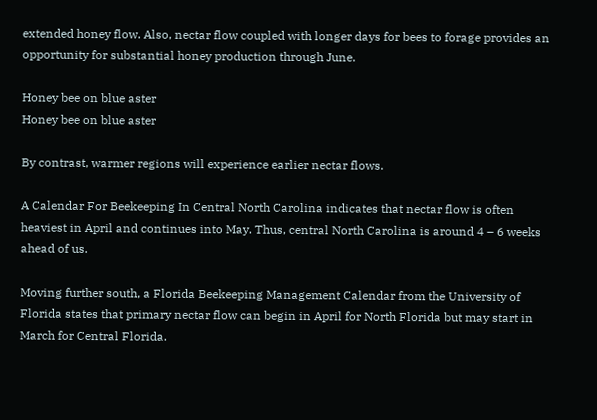extended honey flow. Also, nectar flow coupled with longer days for bees to forage provides an opportunity for substantial honey production through June.

Honey bee on blue aster
Honey bee on blue aster

By contrast, warmer regions will experience earlier nectar flows.

A Calendar For Beekeeping In Central North Carolina indicates that nectar flow is often heaviest in April and continues into May. Thus, central North Carolina is around 4 – 6 weeks ahead of us.

Moving further south, a Florida Beekeeping Management Calendar from the University of Florida states that primary nectar flow can begin in April for North Florida but may start in March for Central Florida.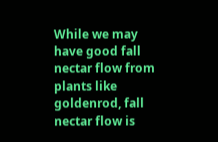While we may have good fall nectar flow from plants like goldenrod, fall nectar flow is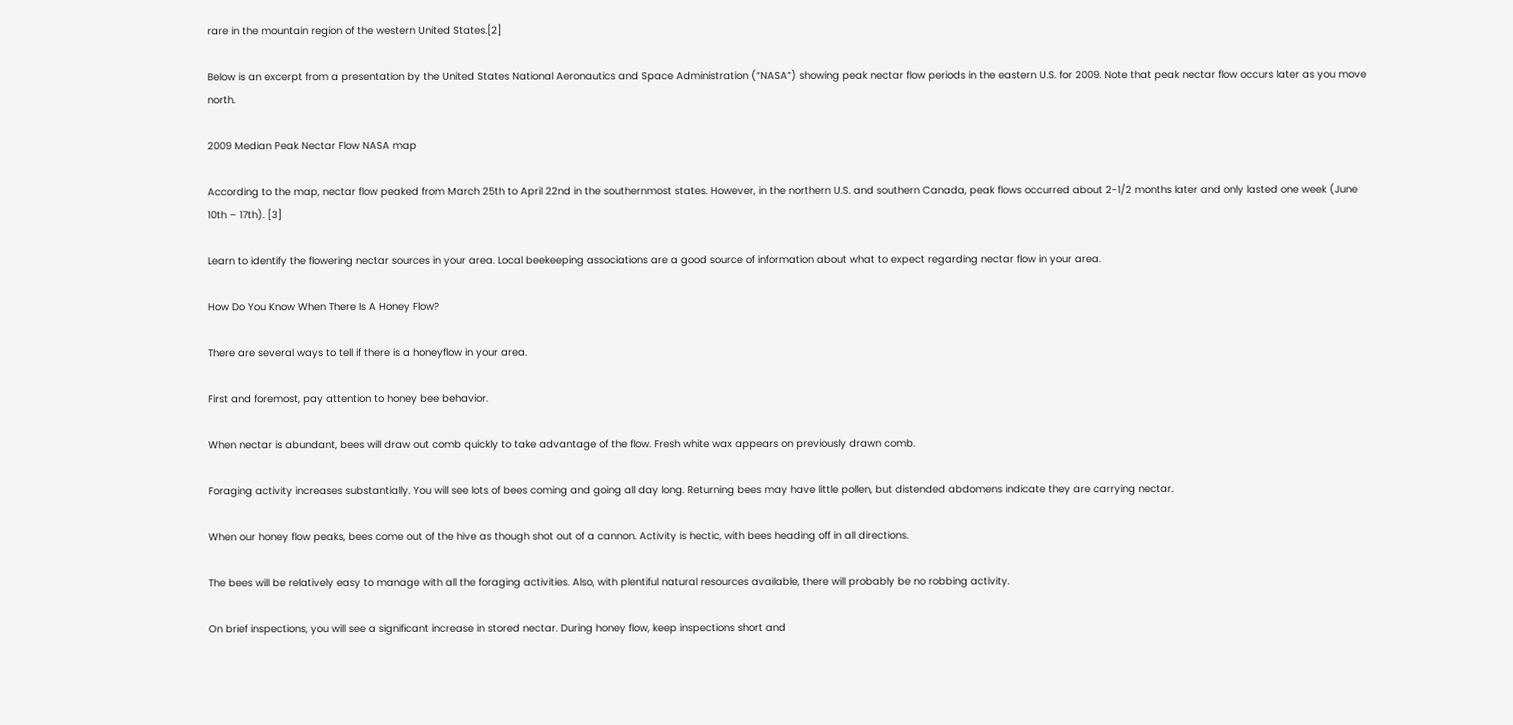rare in the mountain region of the western United States.[2]

Below is an excerpt from a presentation by the United States National Aeronautics and Space Administration (“NASA”) showing peak nectar flow periods in the eastern U.S. for 2009. Note that peak nectar flow occurs later as you move north.

2009 Median Peak Nectar Flow NASA map

According to the map, nectar flow peaked from March 25th to April 22nd in the southernmost states. However, in the northern U.S. and southern Canada, peak flows occurred about 2-1/2 months later and only lasted one week (June 10th – 17th). [3]

Learn to identify the flowering nectar sources in your area. Local beekeeping associations are a good source of information about what to expect regarding nectar flow in your area.

How Do You Know When There Is A Honey Flow?

There are several ways to tell if there is a honeyflow in your area.

First and foremost, pay attention to honey bee behavior.

When nectar is abundant, bees will draw out comb quickly to take advantage of the flow. Fresh white wax appears on previously drawn comb.

Foraging activity increases substantially. You will see lots of bees coming and going all day long. Returning bees may have little pollen, but distended abdomens indicate they are carrying nectar.

When our honey flow peaks, bees come out of the hive as though shot out of a cannon. Activity is hectic, with bees heading off in all directions.

The bees will be relatively easy to manage with all the foraging activities. Also, with plentiful natural resources available, there will probably be no robbing activity.

On brief inspections, you will see a significant increase in stored nectar. During honey flow, keep inspections short and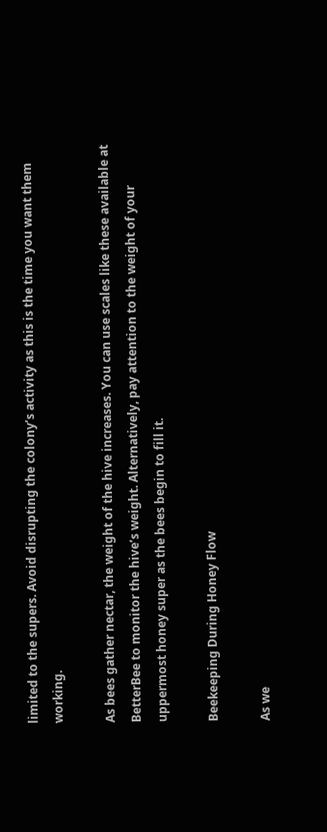limited to the supers. Avoid disrupting the colony’s activity as this is the time you want them working.

As bees gather nectar, the weight of the hive increases. You can use scales like these available at BetterBee to monitor the hive’s weight. Alternatively, pay attention to the weight of your uppermost honey super as the bees begin to fill it.

Beekeeping During Honey Flow

As we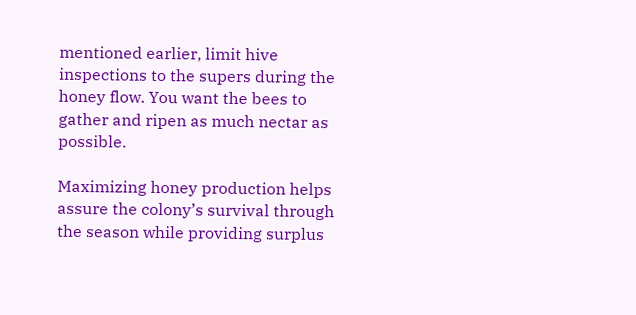mentioned earlier, limit hive inspections to the supers during the honey flow. You want the bees to gather and ripen as much nectar as possible.

Maximizing honey production helps assure the colony’s survival through the season while providing surplus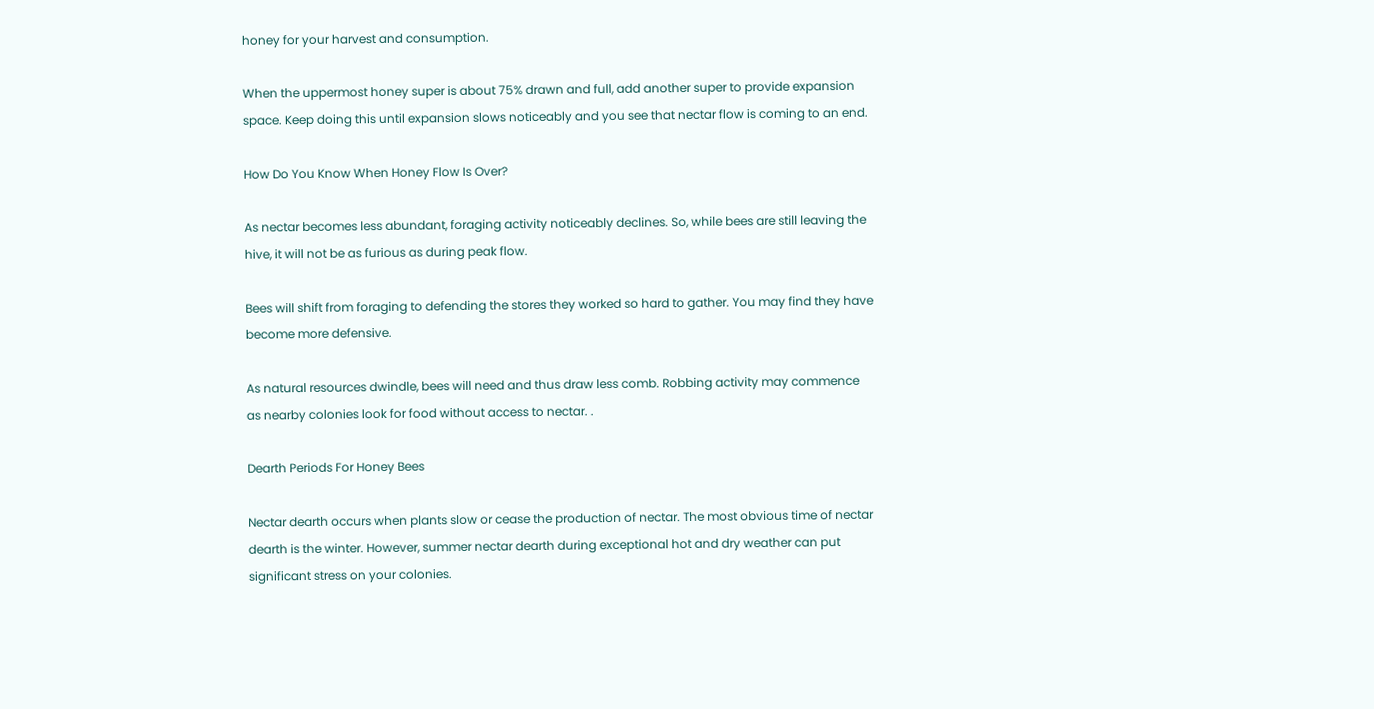honey for your harvest and consumption.

When the uppermost honey super is about 75% drawn and full, add another super to provide expansion space. Keep doing this until expansion slows noticeably and you see that nectar flow is coming to an end.

How Do You Know When Honey Flow Is Over?

As nectar becomes less abundant, foraging activity noticeably declines. So, while bees are still leaving the hive, it will not be as furious as during peak flow.

Bees will shift from foraging to defending the stores they worked so hard to gather. You may find they have become more defensive.

As natural resources dwindle, bees will need and thus draw less comb. Robbing activity may commence as nearby colonies look for food without access to nectar. .

Dearth Periods For Honey Bees

Nectar dearth occurs when plants slow or cease the production of nectar. The most obvious time of nectar dearth is the winter. However, summer nectar dearth during exceptional hot and dry weather can put significant stress on your colonies.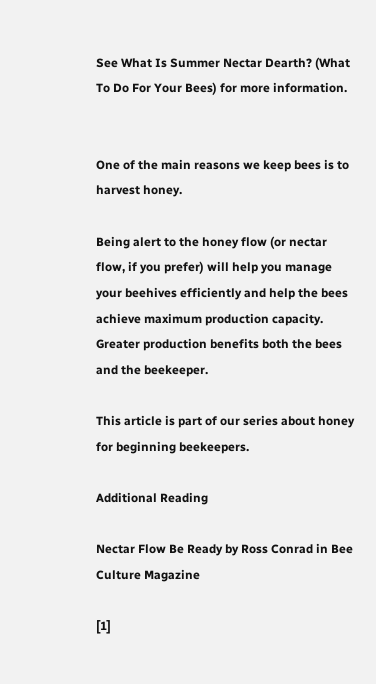See What Is Summer Nectar Dearth? (What To Do For Your Bees) for more information.


One of the main reasons we keep bees is to harvest honey.

Being alert to the honey flow (or nectar flow, if you prefer) will help you manage your beehives efficiently and help the bees achieve maximum production capacity. Greater production benefits both the bees and the beekeeper.

This article is part of our series about honey for beginning beekeepers.

Additional Reading

Nectar Flow Be Ready by Ross Conrad in Bee Culture Magazine

[1]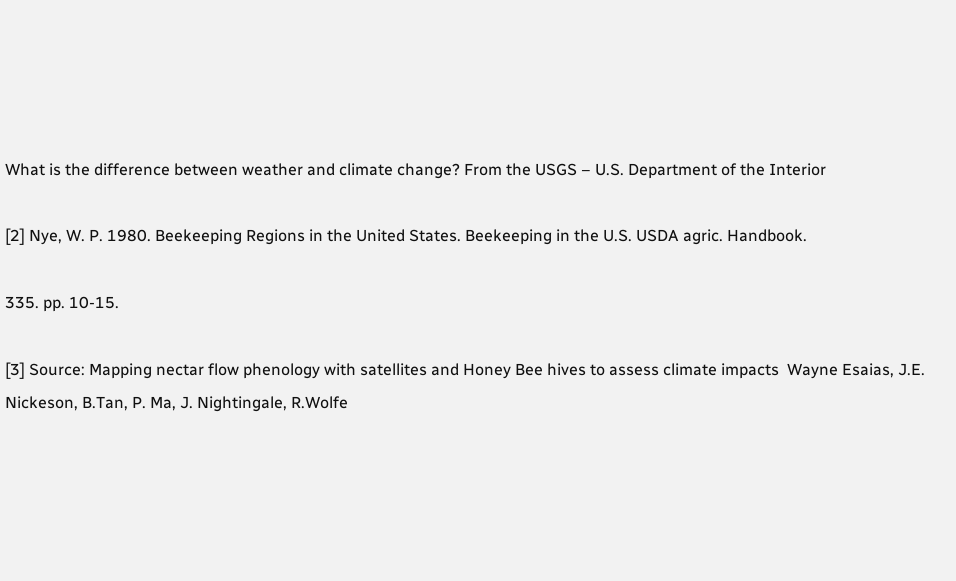What is the difference between weather and climate change? From the USGS – U.S. Department of the Interior

[2] Nye, W. P. 1980. Beekeeping Regions in the United States. Beekeeping in the U.S. USDA agric. Handbook.

335. pp. 10-15.

[3] Source: Mapping nectar flow phenology with satellites and Honey Bee hives to assess climate impacts  Wayne Esaias, J.E. Nickeson, B.Tan, P. Ma, J. Nightingale, R.Wolfe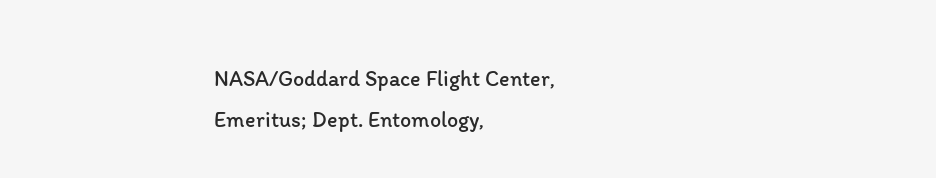NASA/Goddard Space Flight Center, Emeritus; Dept. Entomology,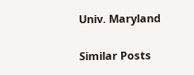Univ. Maryland

Similar Posts